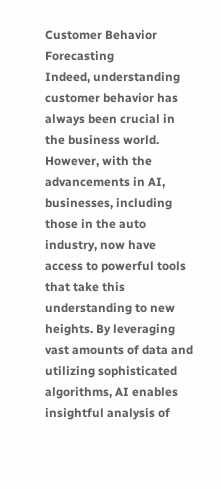Customer Behavior Forecasting
Indeed, understanding customer behavior has always been crucial in the business world. However, with the advancements in AI, businesses, including those in the auto industry, now have access to powerful tools that take this understanding to new heights. By leveraging vast amounts of data and utilizing sophisticated algorithms, AI enables insightful analysis of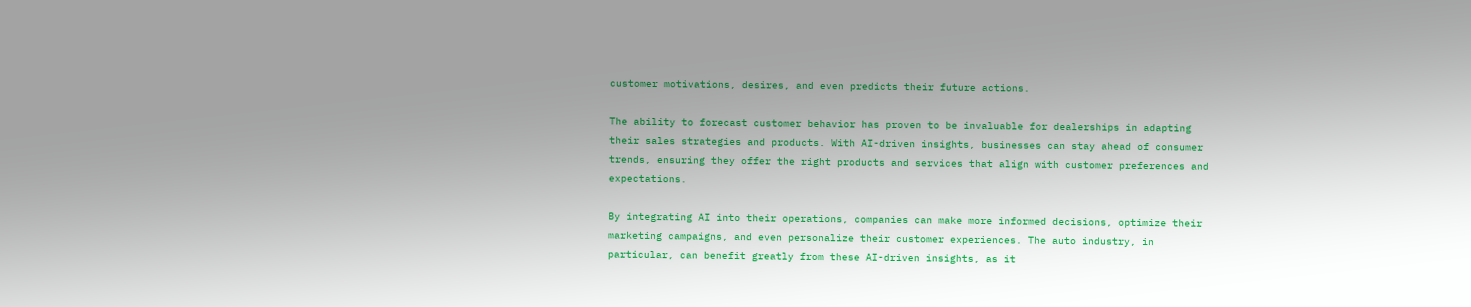customer motivations, desires, and even predicts their future actions.

The ability to forecast customer behavior has proven to be invaluable for dealerships in adapting their sales strategies and products. With AI-driven insights, businesses can stay ahead of consumer trends, ensuring they offer the right products and services that align with customer preferences and expectations.

By integrating AI into their operations, companies can make more informed decisions, optimize their marketing campaigns, and even personalize their customer experiences. The auto industry, in particular, can benefit greatly from these AI-driven insights, as it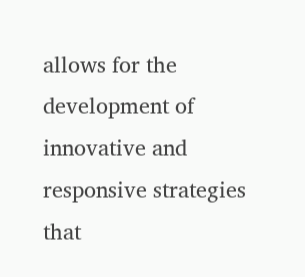allows for the development of innovative and responsive strategies that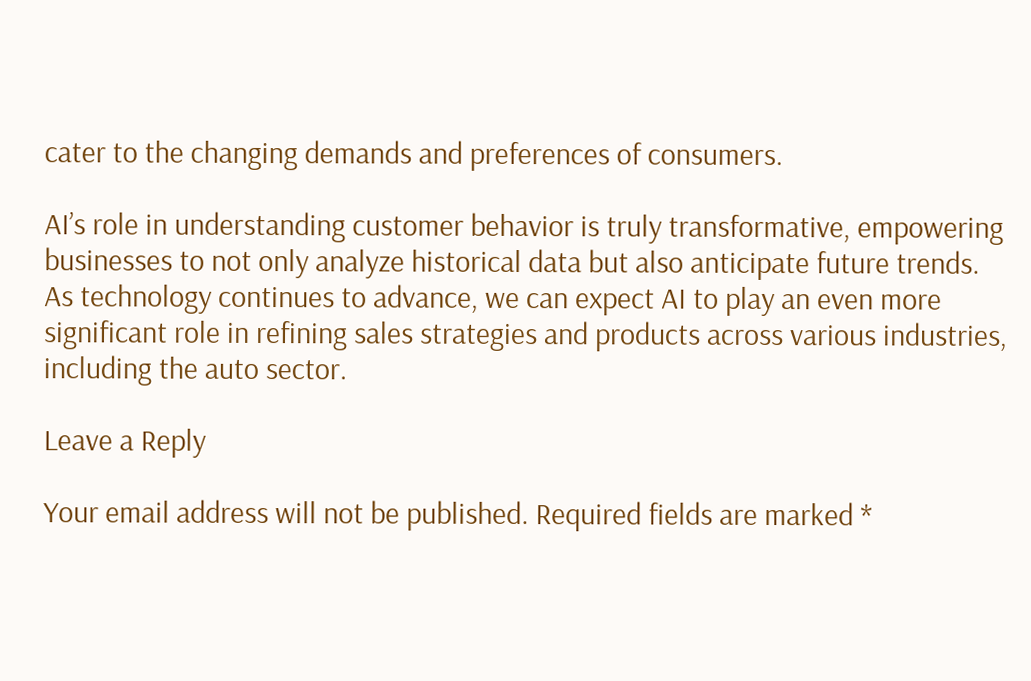cater to the changing demands and preferences of consumers.

AI’s role in understanding customer behavior is truly transformative, empowering businesses to not only analyze historical data but also anticipate future trends. As technology continues to advance, we can expect AI to play an even more significant role in refining sales strategies and products across various industries, including the auto sector.

Leave a Reply

Your email address will not be published. Required fields are marked *